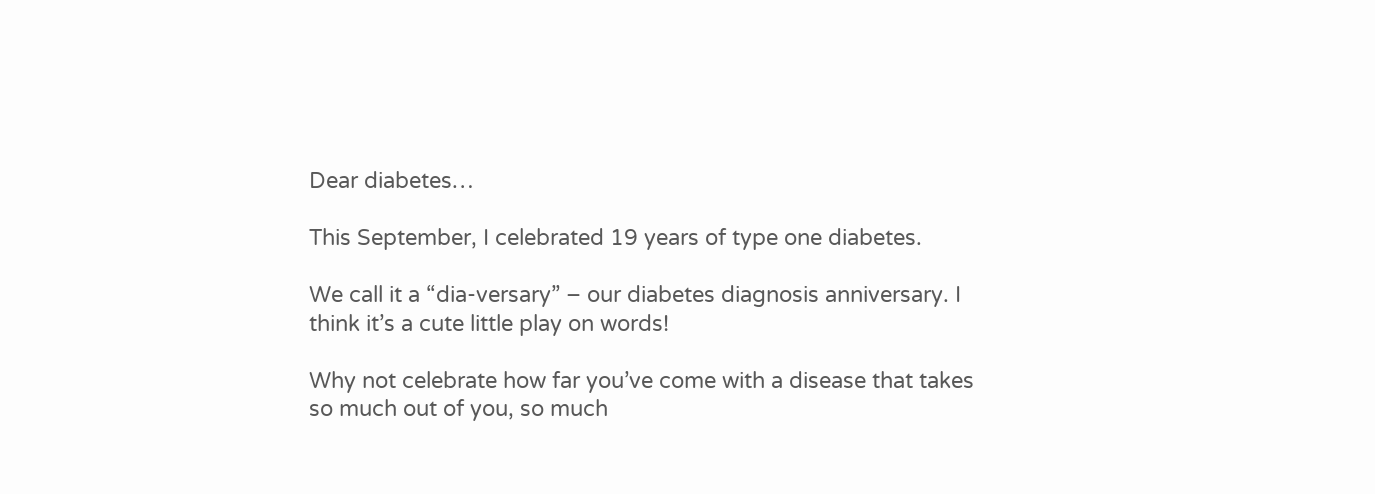Dear diabetes…

This September, I celebrated 19 years of type one diabetes.

We call it a “dia-versary” – our diabetes diagnosis anniversary. I think it’s a cute little play on words!

Why not celebrate how far you’ve come with a disease that takes so much out of you, so much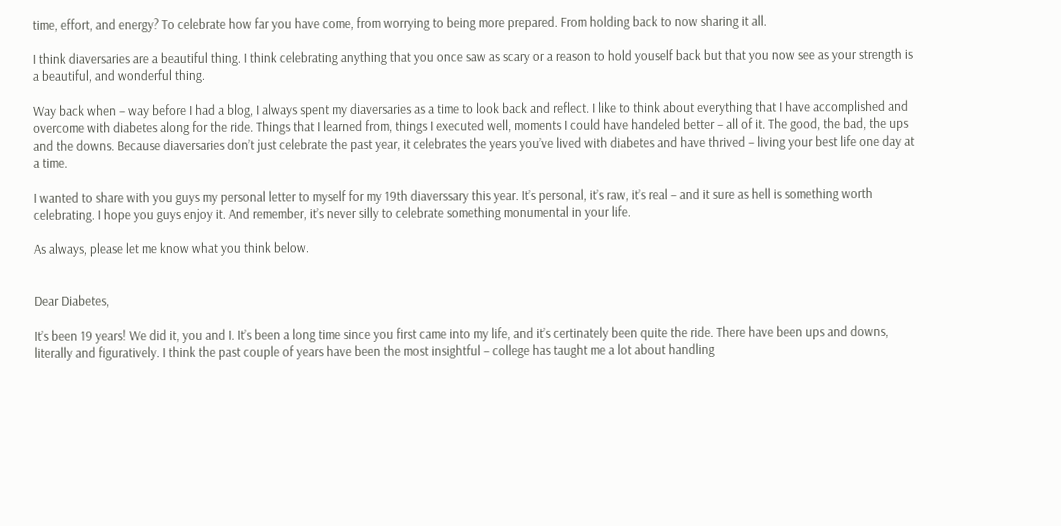time, effort, and energy? To celebrate how far you have come, from worrying to being more prepared. From holding back to now sharing it all.

I think diaversaries are a beautiful thing. I think celebrating anything that you once saw as scary or a reason to hold youself back but that you now see as your strength is a beautiful, and wonderful thing.

Way back when – way before I had a blog, I always spent my diaversaries as a time to look back and reflect. I like to think about everything that I have accomplished and overcome with diabetes along for the ride. Things that I learned from, things I executed well, moments I could have handeled better – all of it. The good, the bad, the ups and the downs. Because diaversaries don’t just celebrate the past year, it celebrates the years you’ve lived with diabetes and have thrived – living your best life one day at a time.

I wanted to share with you guys my personal letter to myself for my 19th diaverssary this year. It’s personal, it’s raw, it’s real – and it sure as hell is something worth celebrating. I hope you guys enjoy it. And remember, it’s never silly to celebrate something monumental in your life.

As always, please let me know what you think below.


Dear Diabetes,

It’s been 19 years! We did it, you and I. It’s been a long time since you first came into my life, and it’s certinately been quite the ride. There have been ups and downs, literally and figuratively. I think the past couple of years have been the most insightful – college has taught me a lot about handling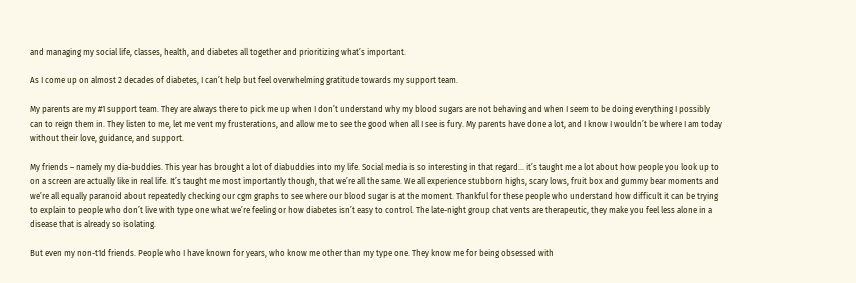and managing my social life, classes, health, and diabetes all together and prioritizing what’s important.

As I come up on almost 2 decades of diabetes, I can’t help but feel overwhelming gratitude towards my support team.

My parents are my #1 support team. They are always there to pick me up when I don’t understand why my blood sugars are not behaving and when I seem to be doing everything I possibly can to reign them in. They listen to me, let me vent my frusterations, and allow me to see the good when all I see is fury. My parents have done a lot, and I know I wouldn’t be where I am today without their love, guidance, and support.

My friends – namely my dia-buddies. This year has brought a lot of diabuddies into my life. Social media is so interesting in that regard… it’s taught me a lot about how people you look up to on a screen are actually like in real life. It’s taught me most importantly though, that we’re all the same. We all experience stubborn highs, scary lows, fruit box and gummy bear moments and we’re all equally paranoid about repeatedly checking our cgm graphs to see where our blood sugar is at the moment. Thankful for these people who understand how difficult it can be trying to explain to people who don’t live with type one what we’re feeling or how diabetes isn’t easy to control. The late-night group chat vents are therapeutic, they make you feel less alone in a disease that is already so isolating.

But even my non-t1d friends. People who I have known for years, who know me other than my type one. They know me for being obsessed with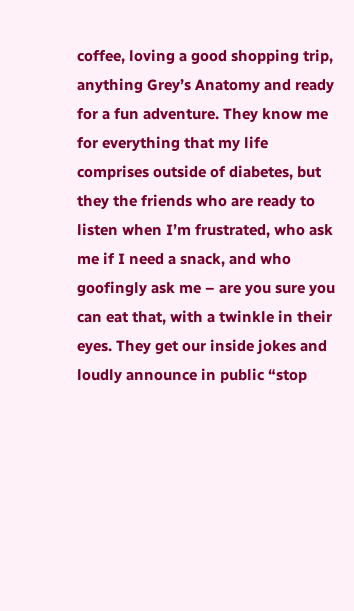coffee, loving a good shopping trip, anything Grey’s Anatomy and ready for a fun adventure. They know me for everything that my life comprises outside of diabetes, but they the friends who are ready to listen when I’m frustrated, who ask me if I need a snack, and who goofingly ask me – are you sure you can eat that, with a twinkle in their eyes. They get our inside jokes and loudly announce in public “stop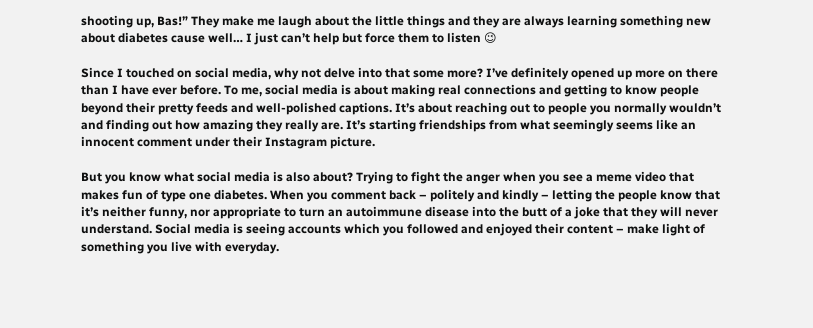shooting up, Bas!” They make me laugh about the little things and they are always learning something new about diabetes cause well… I just can’t help but force them to listen 😉

Since I touched on social media, why not delve into that some more? I’ve definitely opened up more on there than I have ever before. To me, social media is about making real connections and getting to know people beyond their pretty feeds and well-polished captions. It’s about reaching out to people you normally wouldn’t and finding out how amazing they really are. It’s starting friendships from what seemingly seems like an innocent comment under their Instagram picture.

But you know what social media is also about? Trying to fight the anger when you see a meme video that makes fun of type one diabetes. When you comment back – politely and kindly – letting the people know that it’s neither funny, nor appropriate to turn an autoimmune disease into the butt of a joke that they will never understand. Social media is seeing accounts which you followed and enjoyed their content – make light of something you live with everyday.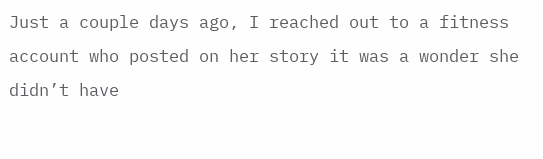Just a couple days ago, I reached out to a fitness account who posted on her story it was a wonder she didn’t have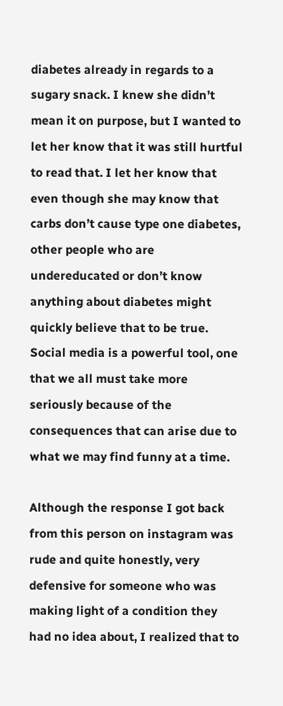diabetes already in regards to a sugary snack. I knew she didn’t mean it on purpose, but I wanted to let her know that it was still hurtful to read that. I let her know that even though she may know that carbs don’t cause type one diabetes, other people who are undereducated or don’t know anything about diabetes might quickly believe that to be true. Social media is a powerful tool, one that we all must take more seriously because of the consequences that can arise due to what we may find funny at a time.

Although the response I got back from this person on instagram was rude and quite honestly, very defensive for someone who was making light of a condition they had no idea about, I realized that to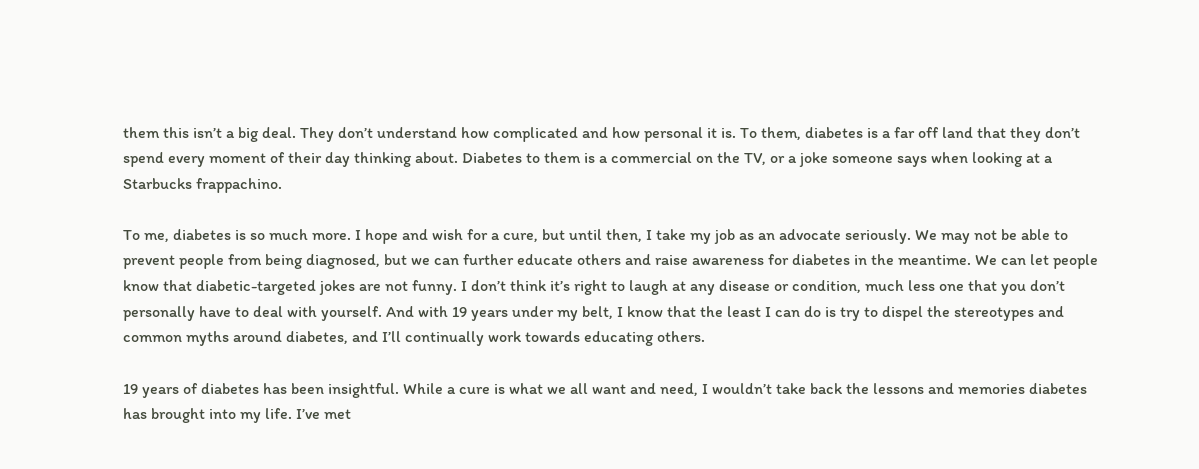them this isn’t a big deal. They don’t understand how complicated and how personal it is. To them, diabetes is a far off land that they don’t spend every moment of their day thinking about. Diabetes to them is a commercial on the TV, or a joke someone says when looking at a Starbucks frappachino.

To me, diabetes is so much more. I hope and wish for a cure, but until then, I take my job as an advocate seriously. We may not be able to prevent people from being diagnosed, but we can further educate others and raise awareness for diabetes in the meantime. We can let people know that diabetic-targeted jokes are not funny. I don’t think it’s right to laugh at any disease or condition, much less one that you don’t personally have to deal with yourself. And with 19 years under my belt, I know that the least I can do is try to dispel the stereotypes and common myths around diabetes, and I’ll continually work towards educating others.

19 years of diabetes has been insightful. While a cure is what we all want and need, I wouldn’t take back the lessons and memories diabetes has brought into my life. I’ve met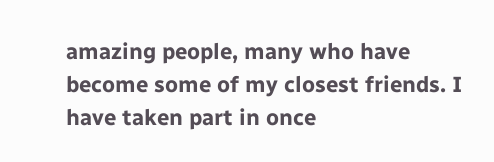amazing people, many who have become some of my closest friends. I have taken part in once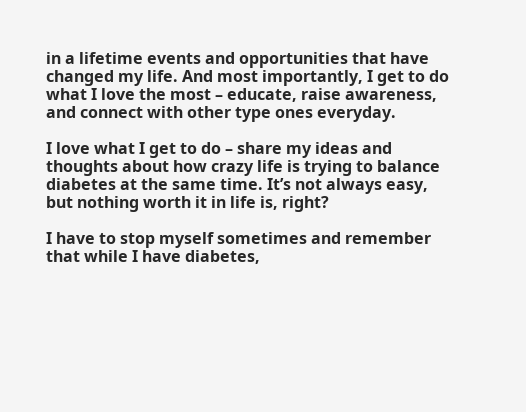in a lifetime events and opportunities that have changed my life. And most importantly, I get to do what I love the most – educate, raise awareness, and connect with other type ones everyday.

I love what I get to do – share my ideas and thoughts about how crazy life is trying to balance diabetes at the same time. It’s not always easy, but nothing worth it in life is, right?

I have to stop myself sometimes and remember that while I have diabetes,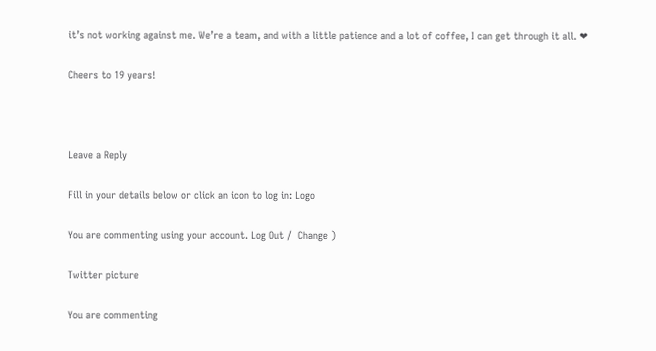it’s not working against me. We’re a team, and with a little patience and a lot of coffee, I can get through it all. ❤

Cheers to 19 years!



Leave a Reply

Fill in your details below or click an icon to log in: Logo

You are commenting using your account. Log Out /  Change )

Twitter picture

You are commenting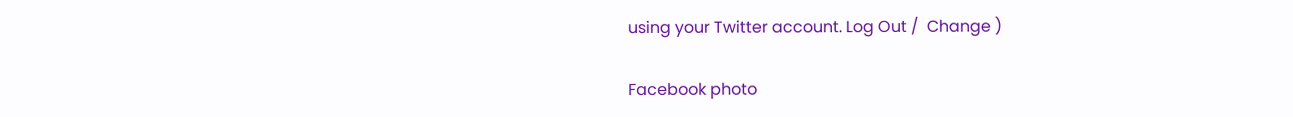using your Twitter account. Log Out /  Change )

Facebook photo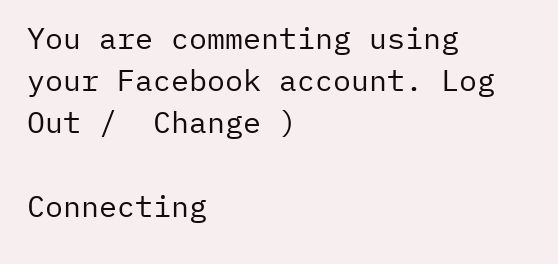You are commenting using your Facebook account. Log Out /  Change )

Connecting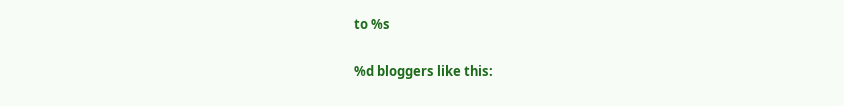to %s

%d bloggers like this: